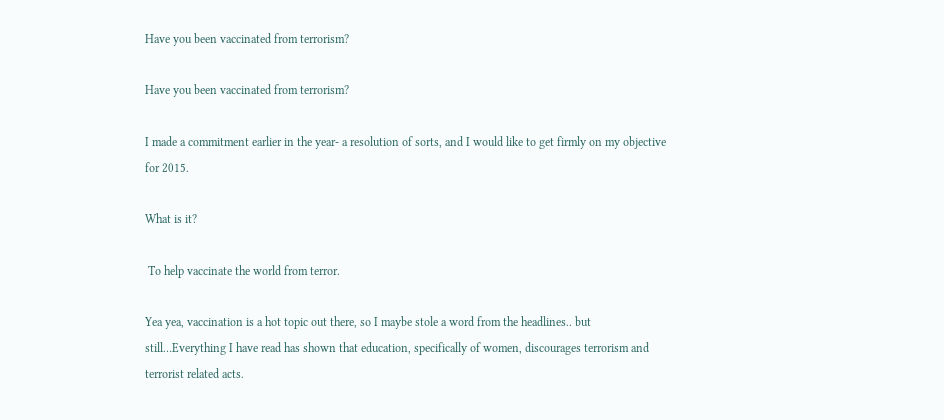Have you been vaccinated from terrorism?

Have you been vaccinated from terrorism?

I made a commitment earlier in the year- a resolution of sorts, and I would like to get firmly on my objective for 2015.

What is it?

 To help vaccinate the world from terror.

Yea yea, vaccination is a hot topic out there, so I maybe stole a word from the headlines.. but still…Everything I have read has shown that education, specifically of women, discourages terrorism and terrorist related acts.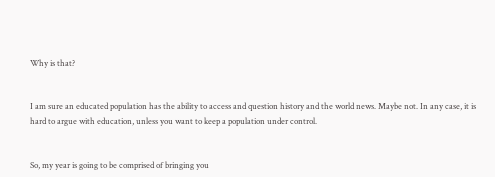Why is that?


I am sure an educated population has the ability to access and question history and the world news. Maybe not. In any case, it is hard to argue with education, unless you want to keep a population under control.


So, my year is going to be comprised of bringing you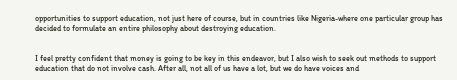opportunities to support education, not just here of course, but in countries like Nigeria-where one particular group has decided to formulate an entire philosophy about destroying education.


I feel pretty confident that money is going to be key in this endeavor, but I also wish to seek out methods to support education that do not involve cash. After all, not all of us have a lot, but we do have voices and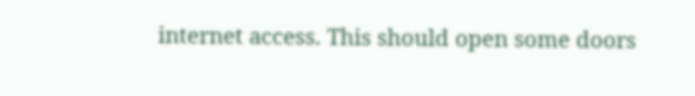internet access. This should open some doors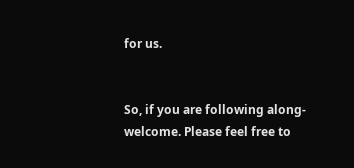for us.


So, if you are following along- welcome. Please feel free to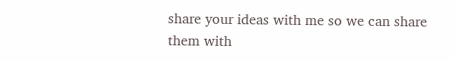share your ideas with me so we can share them with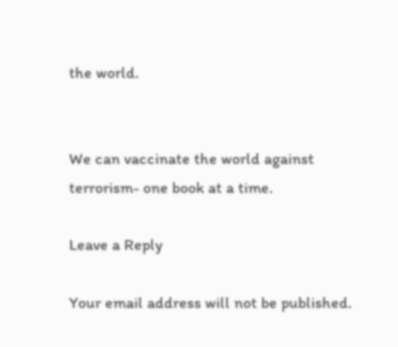the world.


We can vaccinate the world against terrorism- one book at a time.

Leave a Reply

Your email address will not be published.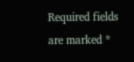Required fields are marked *